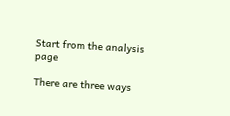Start from the analysis page

There are three ways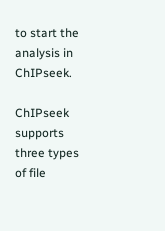to start the analysis in ChIPseek.

ChIPseek supports three types of file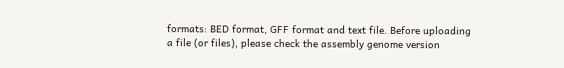formats: BED format, GFF format and text file. Before uploading a file (or files), please check the assembly genome version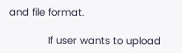and file format.

             If user wants to upload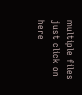multiple files just click on here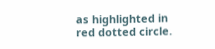as highlighted in red dotted circle.